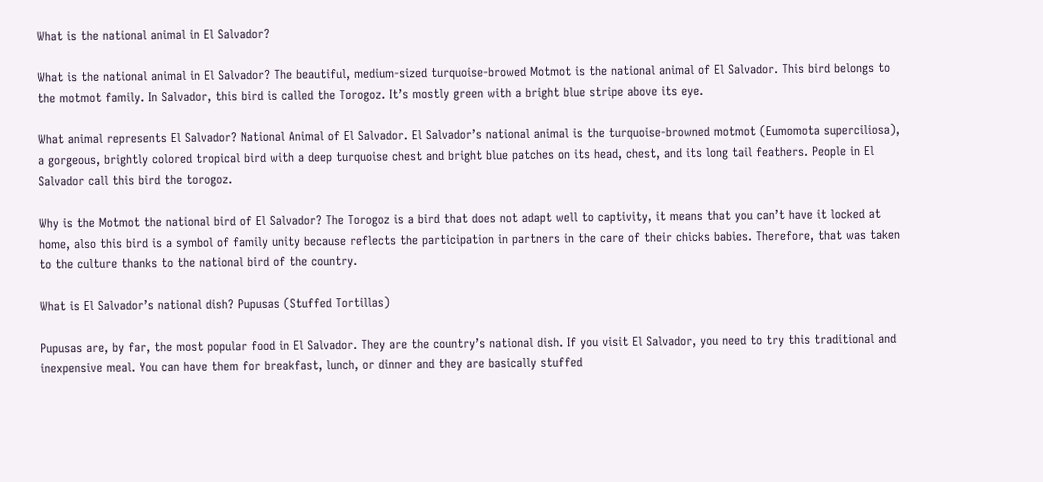What is the national animal in El Salvador?

What is the national animal in El Salvador? The beautiful, medium-sized turquoise-browed Motmot is the national animal of El Salvador. This bird belongs to the motmot family. In Salvador, this bird is called the Torogoz. It’s mostly green with a bright blue stripe above its eye.

What animal represents El Salvador? National Animal of El Salvador. El Salvador’s national animal is the turquoise-browned motmot (Eumomota superciliosa), a gorgeous, brightly colored tropical bird with a deep turquoise chest and bright blue patches on its head, chest, and its long tail feathers. People in El Salvador call this bird the torogoz.

Why is the Motmot the national bird of El Salvador? The Torogoz is a bird that does not adapt well to captivity, it means that you can’t have it locked at home, also this bird is a symbol of family unity because reflects the participation in partners in the care of their chicks babies. Therefore, that was taken to the culture thanks to the national bird of the country.

What is El Salvador’s national dish? Pupusas (Stuffed Tortillas)

Pupusas are, by far, the most popular food in El Salvador. They are the country’s national dish. If you visit El Salvador, you need to try this traditional and inexpensive meal. You can have them for breakfast, lunch, or dinner and they are basically stuffed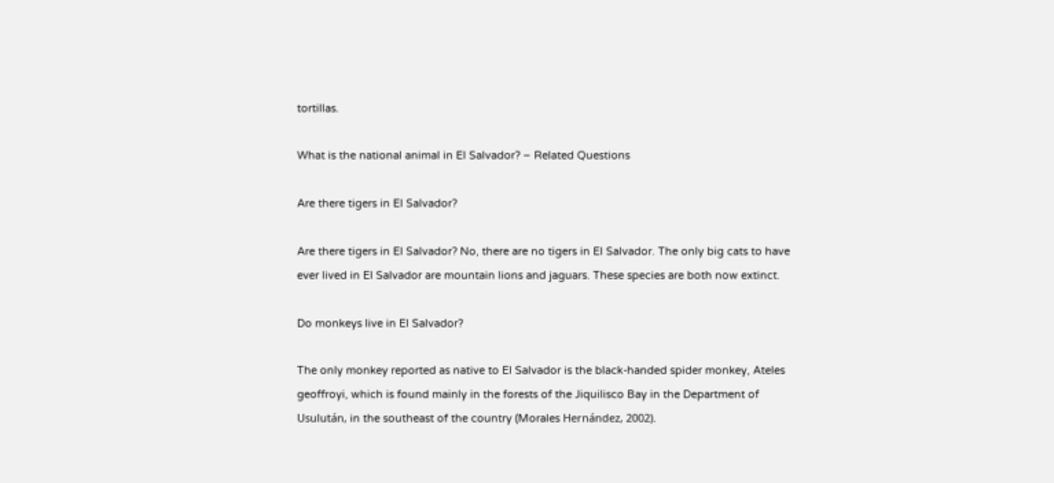tortillas.

What is the national animal in El Salvador? – Related Questions

Are there tigers in El Salvador?

Are there tigers in El Salvador? No, there are no tigers in El Salvador. The only big cats to have ever lived in El Salvador are mountain lions and jaguars. These species are both now extinct.

Do monkeys live in El Salvador?

The only monkey reported as native to El Salvador is the black-handed spider monkey, Ateles geoffroyi, which is found mainly in the forests of the Jiquilisco Bay in the Department of Usulután, in the southeast of the country (Morales Hernández, 2002).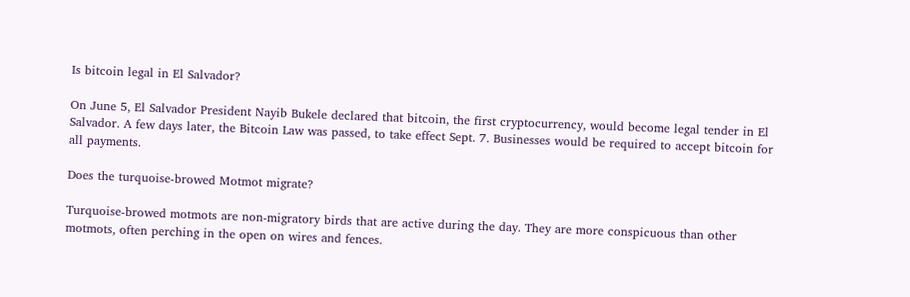Is bitcoin legal in El Salvador?

On June 5, El Salvador President Nayib Bukele declared that bitcoin, the first cryptocurrency, would become legal tender in El Salvador. A few days later, the Bitcoin Law was passed, to take effect Sept. 7. Businesses would be required to accept bitcoin for all payments.

Does the turquoise-browed Motmot migrate?

Turquoise-browed motmots are non-migratory birds that are active during the day. They are more conspicuous than other motmots, often perching in the open on wires and fences.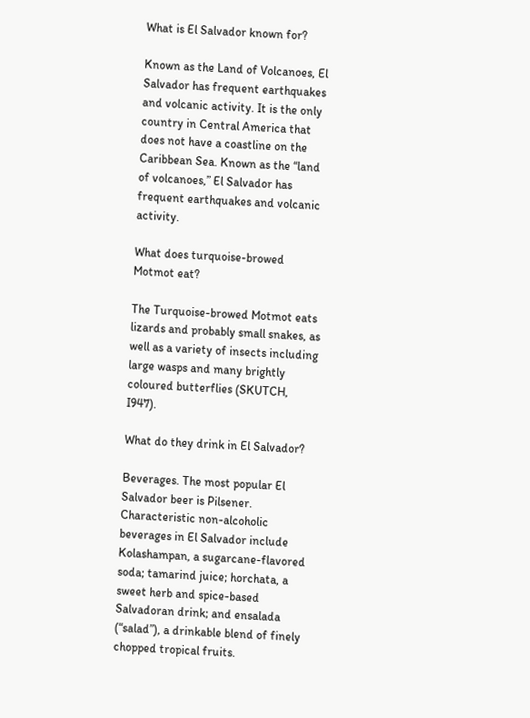What is El Salvador known for?

Known as the Land of Volcanoes, El Salvador has frequent earthquakes and volcanic activity. It is the only country in Central America that does not have a coastline on the Caribbean Sea. Known as the “land of volcanoes,” El Salvador has frequent earthquakes and volcanic activity.

What does turquoise-browed Motmot eat?

The Turquoise-browed Motmot eats lizards and probably small snakes, as well as a variety of insects including large wasps and many brightly coloured butterflies (SKUTCH, I947).

What do they drink in El Salvador?

Beverages. The most popular El Salvador beer is Pilsener. Characteristic non-alcoholic beverages in El Salvador include Kolashampan, a sugarcane-flavored soda; tamarind juice; horchata, a sweet herb and spice-based Salvadoran drink; and ensalada (“salad”), a drinkable blend of finely chopped tropical fruits.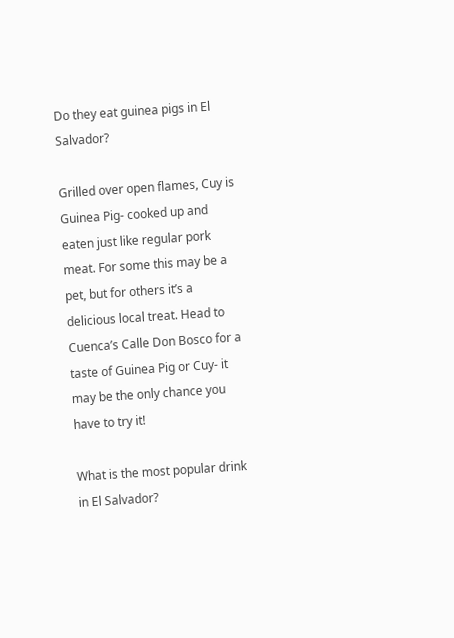Do they eat guinea pigs in El Salvador?

Grilled over open flames, Cuy is Guinea Pig- cooked up and eaten just like regular pork meat. For some this may be a pet, but for others it’s a delicious local treat. Head to Cuenca’s Calle Don Bosco for a taste of Guinea Pig or Cuy- it may be the only chance you have to try it!

What is the most popular drink in El Salvador?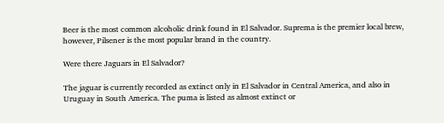Beer is the most common alcoholic drink found in El Salvador. Suprema is the premier local brew, however, Pilsener is the most popular brand in the country.

Were there Jaguars in El Salvador?

The jaguar is currently recorded as extinct only in El Salvador in Central America, and also in Uruguay in South America. The puma is listed as almost extinct or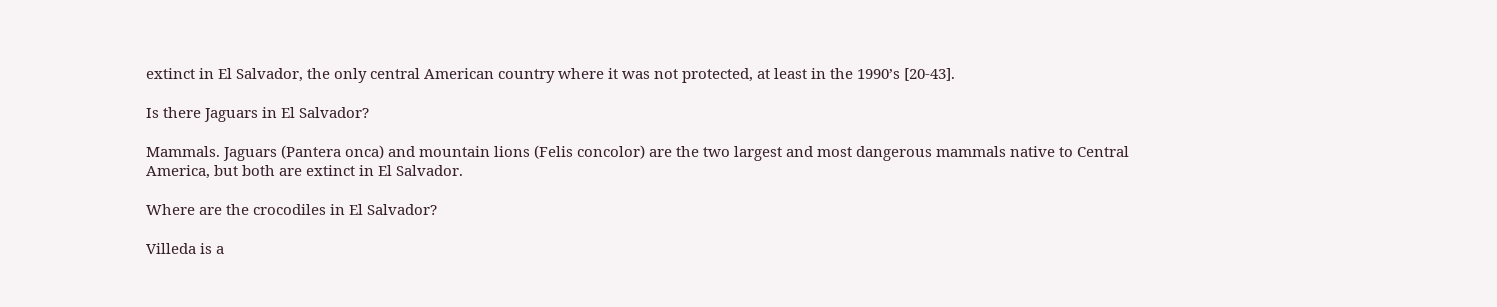extinct in El Salvador, the only central American country where it was not protected, at least in the 1990’s [20-43].

Is there Jaguars in El Salvador?

Mammals. Jaguars (Pantera onca) and mountain lions (Felis concolor) are the two largest and most dangerous mammals native to Central America, but both are extinct in El Salvador.

Where are the crocodiles in El Salvador?

Villeda is a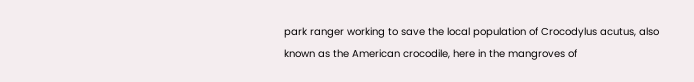park ranger working to save the local population of Crocodylus acutus, also known as the American crocodile, here in the mangroves of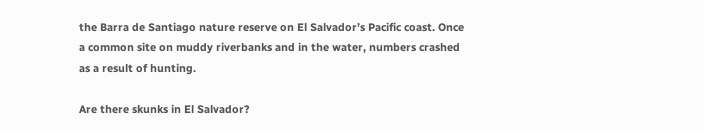the Barra de Santiago nature reserve on El Salvador’s Pacific coast. Once a common site on muddy riverbanks and in the water, numbers crashed as a result of hunting.

Are there skunks in El Salvador?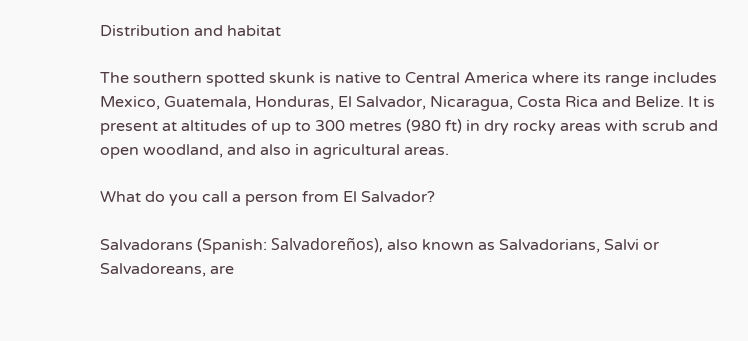Distribution and habitat

The southern spotted skunk is native to Central America where its range includes Mexico, Guatemala, Honduras, El Salvador, Nicaragua, Costa Rica and Belize. It is present at altitudes of up to 300 metres (980 ft) in dry rocky areas with scrub and open woodland, and also in agricultural areas.

What do you call a person from El Salvador?

Salvadorans (Spanish: Salvadoreños), also known as Salvadorians, Salvi or Salvadoreans, are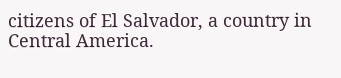citizens of El Salvador, a country in Central America.